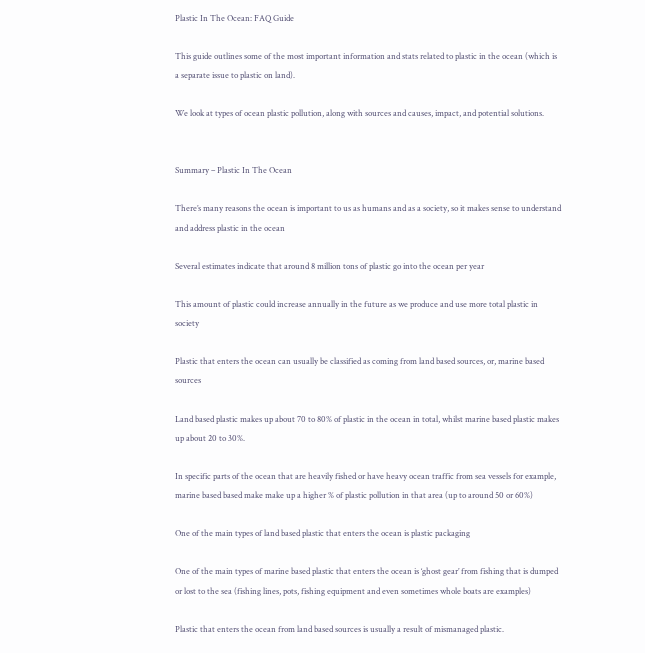Plastic In The Ocean: FAQ Guide

This guide outlines some of the most important information and stats related to plastic in the ocean (which is a separate issue to plastic on land).

We look at types of ocean plastic pollution, along with sources and causes, impact, and potential solutions.


Summary – Plastic In The Ocean

There’s many reasons the ocean is important to us as humans and as a society, so it makes sense to understand and address plastic in the ocean

Several estimates indicate that around 8 million tons of plastic go into the ocean per year

This amount of plastic could increase annually in the future as we produce and use more total plastic in society

Plastic that enters the ocean can usually be classified as coming from land based sources, or, marine based sources

Land based plastic makes up about 70 to 80% of plastic in the ocean in total, whilst marine based plastic makes up about 20 to 30%.

In specific parts of the ocean that are heavily fished or have heavy ocean traffic from sea vessels for example, marine based based make make up a higher % of plastic pollution in that area (up to around 50 or 60%)

One of the main types of land based plastic that enters the ocean is plastic packaging

One of the main types of marine based plastic that enters the ocean is ‘ghost gear’ from fishing that is dumped or lost to the sea (fishing lines, pots, fishing equipment and even sometimes whole boats are examples)

Plastic that enters the ocean from land based sources is usually a result of mismanaged plastic.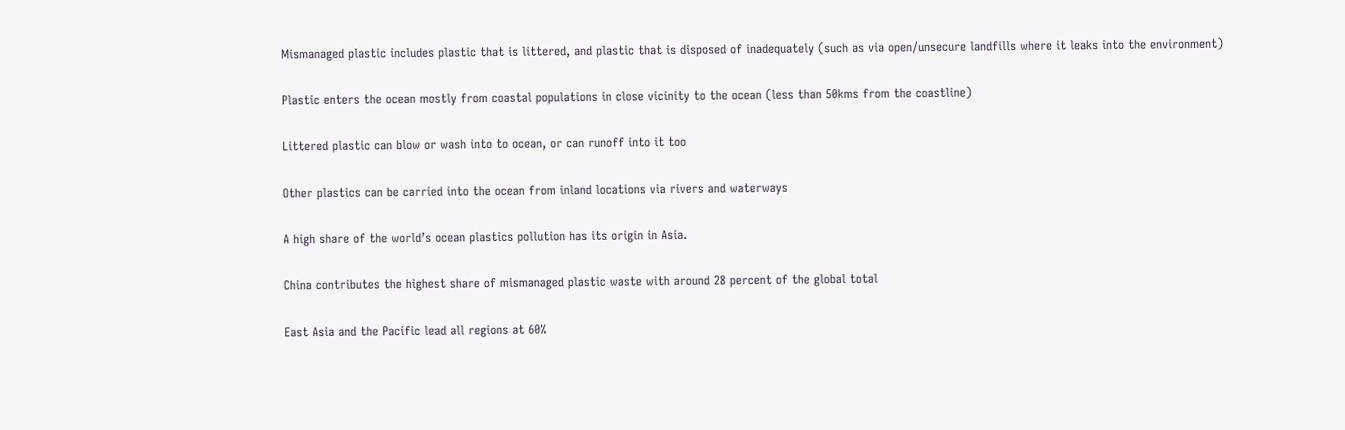Mismanaged plastic includes plastic that is littered, and plastic that is disposed of inadequately (such as via open/unsecure landfills where it leaks into the environment)

Plastic enters the ocean mostly from coastal populations in close vicinity to the ocean (less than 50kms from the coastline)

Littered plastic can blow or wash into to ocean, or can runoff into it too

Other plastics can be carried into the ocean from inland locations via rivers and waterways

A high share of the world’s ocean plastics pollution has its origin in Asia.

China contributes the highest share of mismanaged plastic waste with around 28 percent of the global total

East Asia and the Pacific lead all regions at 60%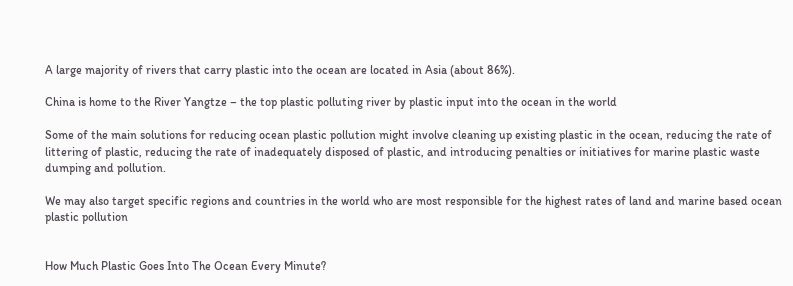A large majority of rivers that carry plastic into the ocean are located in Asia (about 86%).

China is home to the River Yangtze – the top plastic polluting river by plastic input into the ocean in the world

Some of the main solutions for reducing ocean plastic pollution might involve cleaning up existing plastic in the ocean, reducing the rate of littering of plastic, reducing the rate of inadequately disposed of plastic, and introducing penalties or initiatives for marine plastic waste dumping and pollution.

We may also target specific regions and countries in the world who are most responsible for the highest rates of land and marine based ocean plastic pollution


How Much Plastic Goes Into The Ocean Every Minute?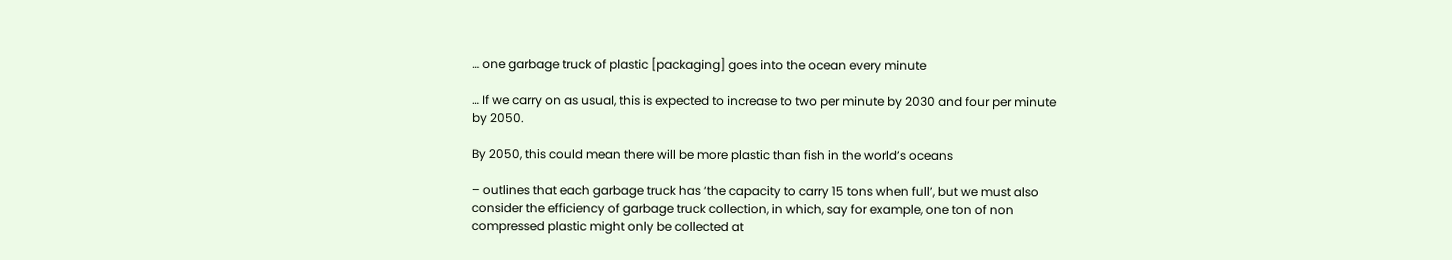… one garbage truck of plastic [packaging] goes into the ocean every minute

… If we carry on as usual, this is expected to increase to two per minute by 2030 and four per minute by 2050.

By 2050, this could mean there will be more plastic than fish in the world’s oceans

– outlines that each garbage truck has ‘the capacity to carry 15 tons when full’, but we must also consider the efficiency of garbage truck collection, in which, say for example, one ton of non compressed plastic might only be collected at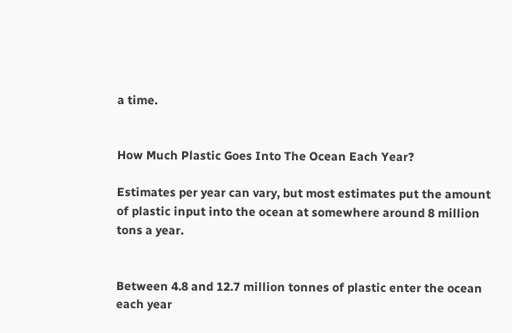a time.


How Much Plastic Goes Into The Ocean Each Year?

Estimates per year can vary, but most estimates put the amount of plastic input into the ocean at somewhere around 8 million tons a year.


Between 4.8 and 12.7 million tonnes of plastic enter the ocean each year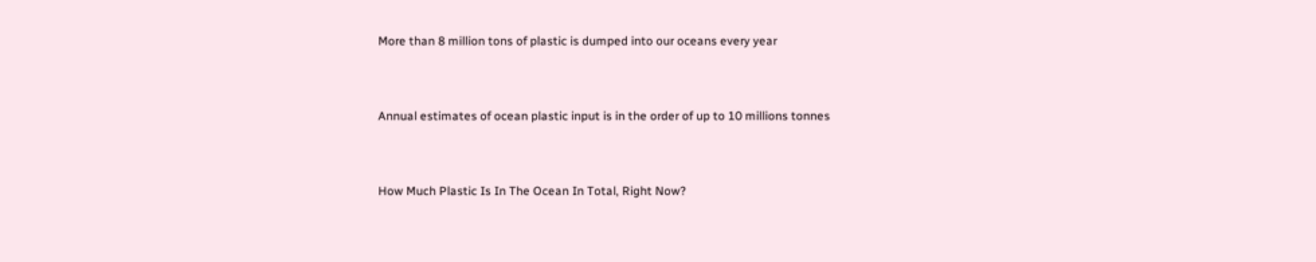More than 8 million tons of plastic is dumped into our oceans every year



Annual estimates of ocean plastic input is in the order of up to 10 millions tonnes



How Much Plastic Is In The Ocean In Total, Right Now?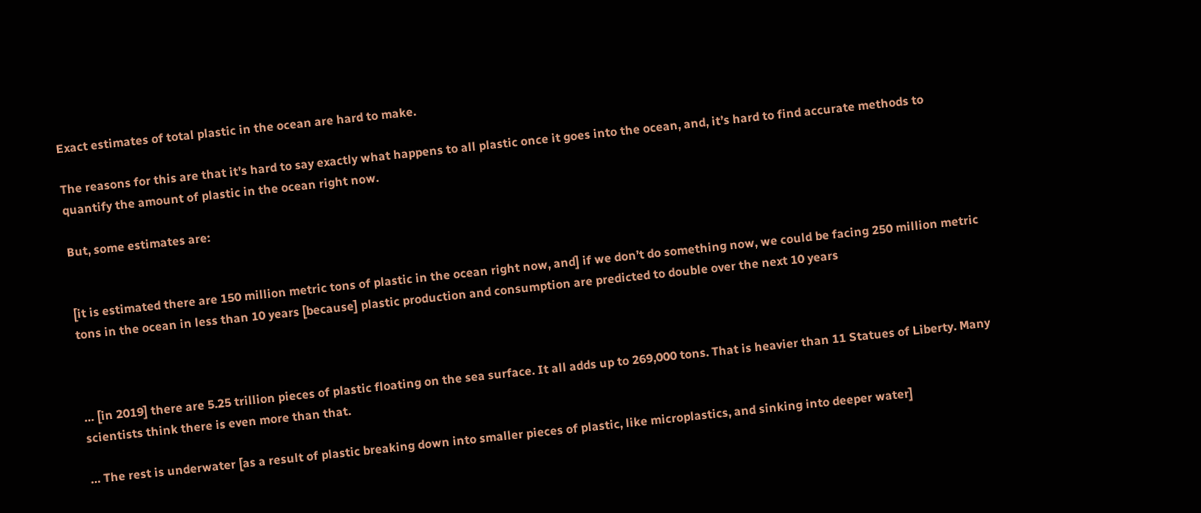Exact estimates of total plastic in the ocean are hard to make.

The reasons for this are that it’s hard to say exactly what happens to all plastic once it goes into the ocean, and, it’s hard to find accurate methods to quantify the amount of plastic in the ocean right now.

But, some estimates are:


[it is estimated there are 150 million metric tons of plastic in the ocean right now, and] if we don’t do something now, we could be facing 250 million metric tons in the ocean in less than 10 years [because] plastic production and consumption are predicted to double over the next 10 years



… [in 2019] there are 5.25 trillion pieces of plastic floating on the sea surface. It all adds up to 269,000 tons. That is heavier than 11 Statues of Liberty. Many scientists think there is even more than that.

… The rest is underwater [as a result of plastic breaking down into smaller pieces of plastic, like microplastics, and sinking into deeper water]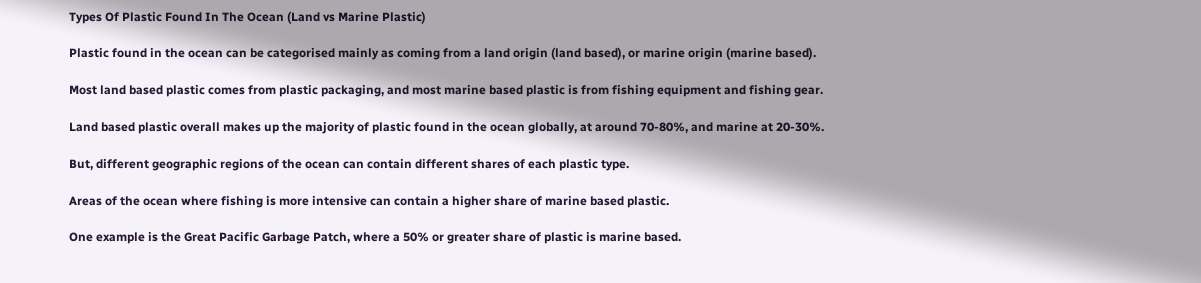Types Of Plastic Found In The Ocean (Land vs Marine Plastic)

Plastic found in the ocean can be categorised mainly as coming from a land origin (land based), or marine origin (marine based).

Most land based plastic comes from plastic packaging, and most marine based plastic is from fishing equipment and fishing gear.

Land based plastic overall makes up the majority of plastic found in the ocean globally, at around 70-80%, and marine at 20-30%.

But, different geographic regions of the ocean can contain different shares of each plastic type.

Areas of the ocean where fishing is more intensive can contain a higher share of marine based plastic.

One example is the Great Pacific Garbage Patch, where a 50% or greater share of plastic is marine based.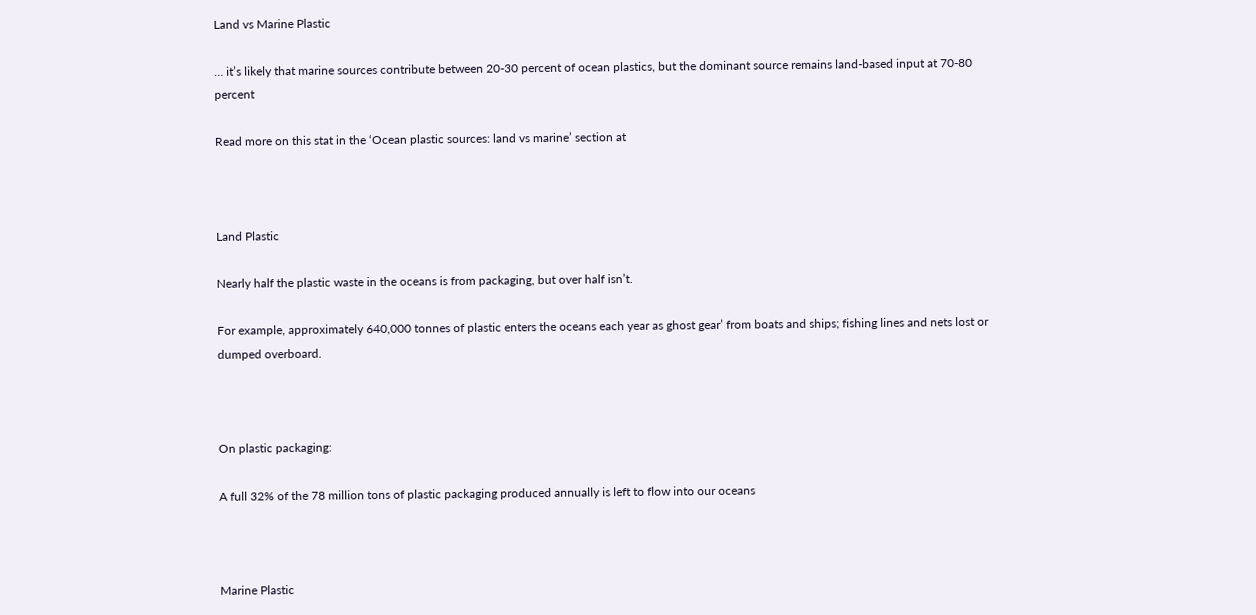Land vs Marine Plastic

… it’s likely that marine sources contribute between 20-30 percent of ocean plastics, but the dominant source remains land-based input at 70-80 percent

Read more on this stat in the ‘Ocean plastic sources: land vs marine’ section at



Land Plastic

Nearly half the plastic waste in the oceans is from packaging, but over half isn’t.

For example, approximately 640,000 tonnes of plastic enters the oceans each year as ghost gear’ from boats and ships; fishing lines and nets lost or dumped overboard.



On plastic packaging:

A full 32% of the 78 million tons of plastic packaging produced annually is left to flow into our oceans



Marine Plastic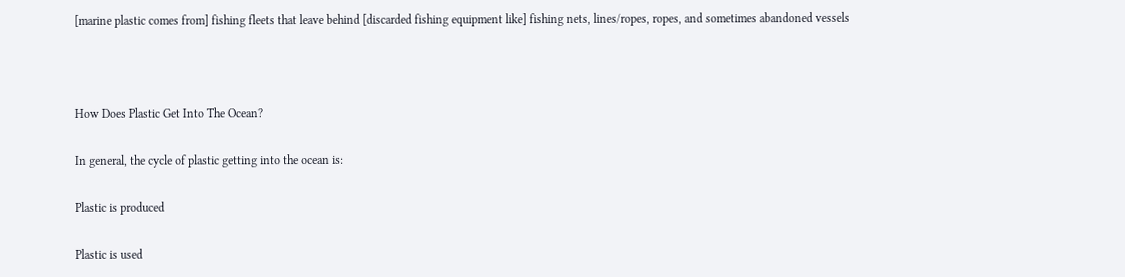[marine plastic comes from] fishing fleets that leave behind [discarded fishing equipment like] fishing nets, lines/ropes, ropes, and sometimes abandoned vessels



How Does Plastic Get Into The Ocean?

In general, the cycle of plastic getting into the ocean is:

Plastic is produced

Plastic is used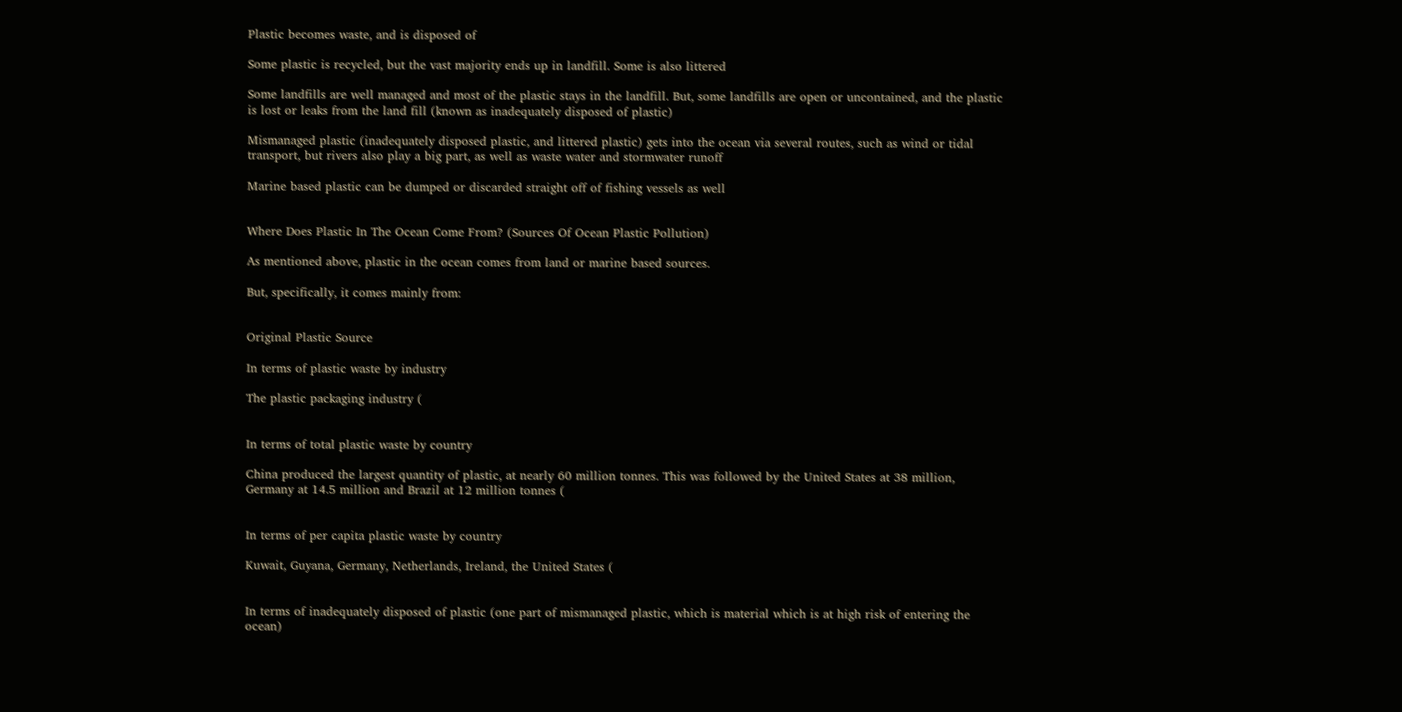Plastic becomes waste, and is disposed of

Some plastic is recycled, but the vast majority ends up in landfill. Some is also littered

Some landfills are well managed and most of the plastic stays in the landfill. But, some landfills are open or uncontained, and the plastic is lost or leaks from the land fill (known as inadequately disposed of plastic)

Mismanaged plastic (inadequately disposed plastic, and littered plastic) gets into the ocean via several routes, such as wind or tidal transport, but rivers also play a big part, as well as waste water and stormwater runoff

Marine based plastic can be dumped or discarded straight off of fishing vessels as well


Where Does Plastic In The Ocean Come From? (Sources Of Ocean Plastic Pollution)

As mentioned above, plastic in the ocean comes from land or marine based sources.

But, specifically, it comes mainly from:


Original Plastic Source

In terms of plastic waste by industry

The plastic packaging industry (


In terms of total plastic waste by country

China produced the largest quantity of plastic, at nearly 60 million tonnes. This was followed by the United States at 38 million, Germany at 14.5 million and Brazil at 12 million tonnes (


In terms of per capita plastic waste by country

Kuwait, Guyana, Germany, Netherlands, Ireland, the United States (


In terms of inadequately disposed of plastic (one part of mismanaged plastic, which is material which is at high risk of entering the ocean)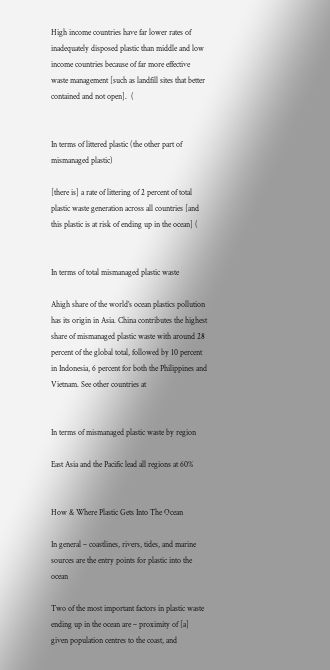High income countries have far lower rates of inadequately disposed plastic than middle and low income countries because of far more effective waste management [such as landfill sites that better contained and not open].  (


In terms of littered plastic (the other part of mismanaged plastic)

[there is] a rate of littering of 2 percent of total plastic waste generation across all countries [and this plastic is at risk of ending up in the ocean] (


In terms of total mismanaged plastic waste

Ahigh share of the world’s ocean plastics pollution has its origin in Asia. China contributes the highest share of mismanaged plastic waste with around 28 percent of the global total, followed by 10 percent in Indonesia, 6 percent for both the Philippines and Vietnam. See other countries at


In terms of mismanaged plastic waste by region

East Asia and the Pacific lead all regions at 60%


How & Where Plastic Gets Into The Ocean

In general – coastlines, rivers, tides, and marine sources are the entry points for plastic into the ocean

Two of the most important factors in plastic waste ending up in the ocean are – proximity of [a] given population centres to the coast, and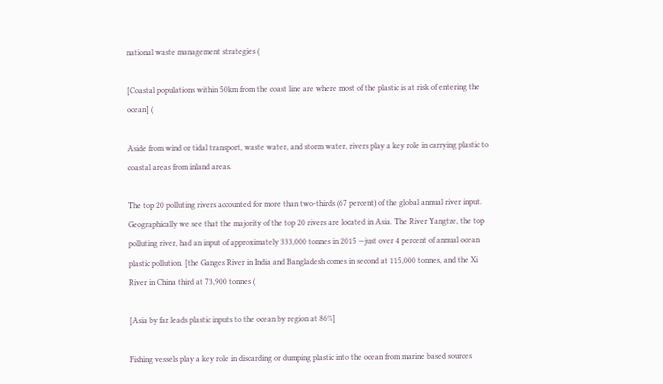national waste management strategies (

[Coastal populations within 50km from the coast line are where most of the plastic is at risk of entering the ocean] (

Aside from wind or tidal transport, waste water, and storm water, rivers play a key role in carrying plastic to coastal areas from inland areas.

The top 20 polluting rivers accounted for more than two-thirds (67 percent) of the global annual river input. Geographically we see that the majority of the top 20 rivers are located in Asia. The River Yangtze, the top polluting river, had an input of approximately 333,000 tonnes in 2015 —just over 4 percent of annual ocean plastic pollution. [the Ganges River in India and Bangladesh comes in second at 115,000 tonnes, and the Xi River in China third at 73,900 tonnes (

[Asia by far leads plastic inputs to the ocean by region at 86%]

Fishing vessels play a key role in discarding or dumping plastic into the ocean from marine based sources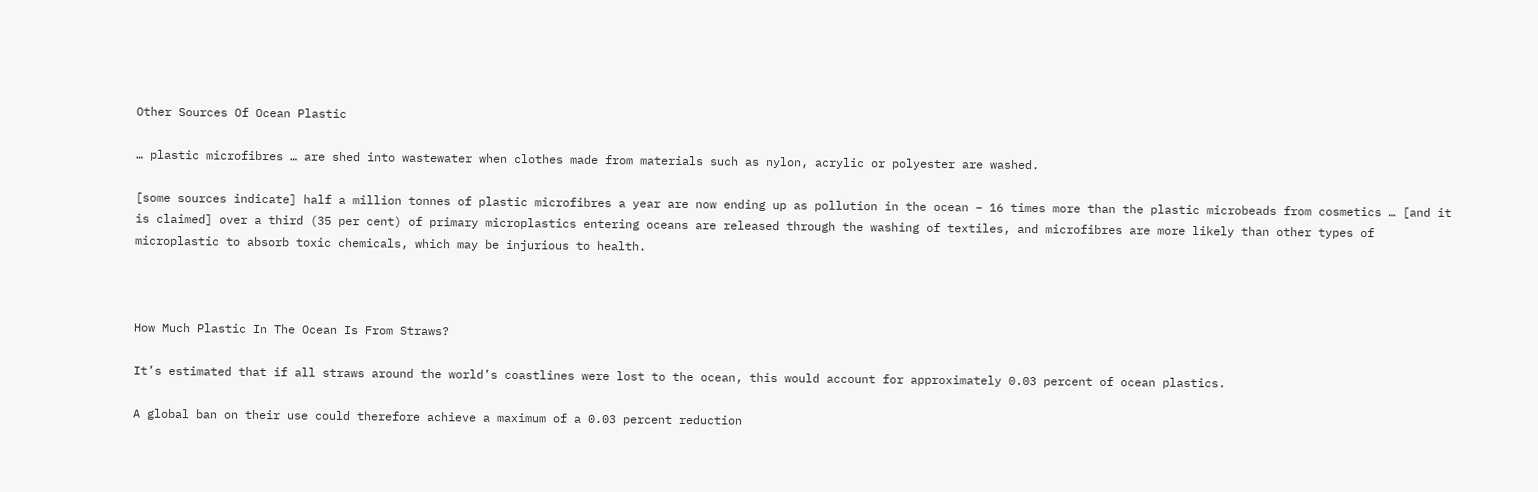Other Sources Of Ocean Plastic

… plastic microfibres … are shed into wastewater when clothes made from materials such as nylon, acrylic or polyester are washed.

[some sources indicate] half a million tonnes of plastic microfibres a year are now ending up as pollution in the ocean – 16 times more than the plastic microbeads from cosmetics … [and it is claimed] over a third (35 per cent) of primary microplastics entering oceans are released through the washing of textiles, and microfibres are more likely than other types of microplastic to absorb toxic chemicals, which may be injurious to health.



How Much Plastic In The Ocean Is From Straws?

It’s estimated that if all straws around the world’s coastlines were lost to the ocean, this would account for approximately 0.03 percent of ocean plastics.

A global ban on their use could therefore achieve a maximum of a 0.03 percent reduction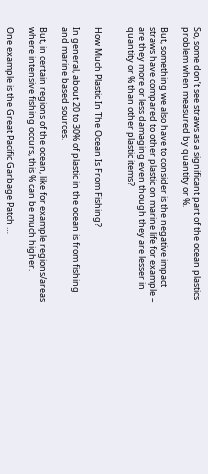So, some don’t see straws as a significant part of the ocean plastics problem when measured by quantity or %.

But, something we also have to consider is the negative impact straws have compared to other plastic on marine life for example – are they more or less damaging even though they are lesser in quantity or % than other plastic items?


How Much Plastic In The Ocean Is From Fishing?

In general, about 20 to 30% of plastic in the ocean is from fishing and marine based sources.

But, in certain regions of the ocean, like for example regions/areas where intensive fishing occurs, this % can be much higher.

One example is the Great Pacific Garbage Patch …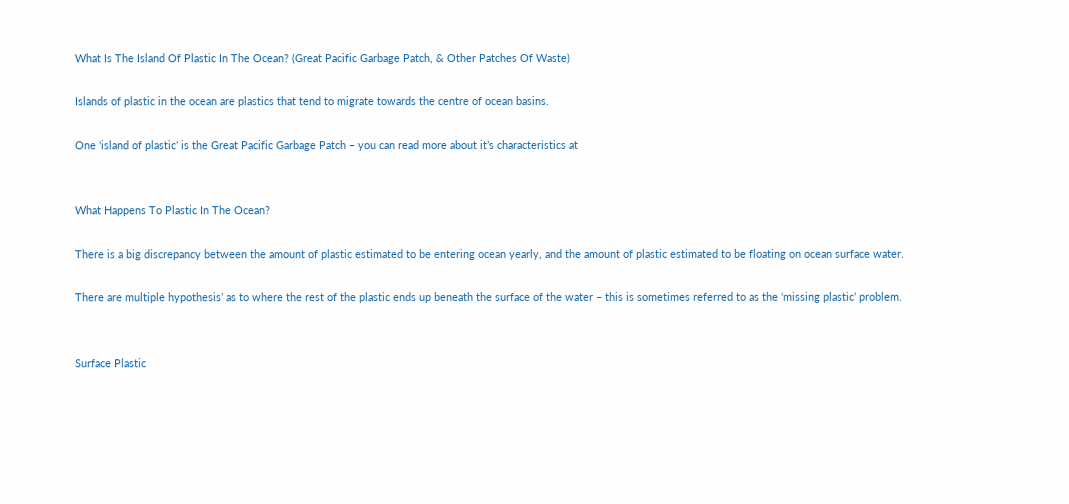What Is The Island Of Plastic In The Ocean? (Great Pacific Garbage Patch, & Other Patches Of Waste)

Islands of plastic in the ocean are plastics that tend to migrate towards the centre of ocean basins.

One ‘island of plastic’ is the Great Pacific Garbage Patch – you can read more about it’s characteristics at


What Happens To Plastic In The Ocean?

There is a big discrepancy between the amount of plastic estimated to be entering ocean yearly, and the amount of plastic estimated to be floating on ocean surface water.

There are multiple hypothesis’ as to where the rest of the plastic ends up beneath the surface of the water – this is sometimes referred to as the ‘missing plastic’ problem.


Surface Plastic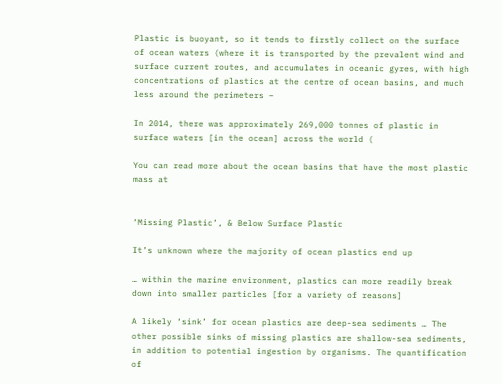Plastic is buoyant, so it tends to firstly collect on the surface of ocean waters (where it is transported by the prevalent wind and surface current routes, and accumulates in oceanic gyres, with high concentrations of plastics at the centre of ocean basins, and much less around the perimeters –

In 2014, there was approximately 269,000 tonnes of plastic in surface waters [in the ocean] across the world (

You can read more about the ocean basins that have the most plastic mass at


‘Missing Plastic’, & Below Surface Plastic

It’s unknown where the majority of ocean plastics end up

… within the marine environment, plastics can more readily break down into smaller particles [for a variety of reasons]

A likely ‘sink’ for ocean plastics are deep-sea sediments … The other possible sinks of missing plastics are shallow-sea sediments, in addition to potential ingestion by organisms. The quantification of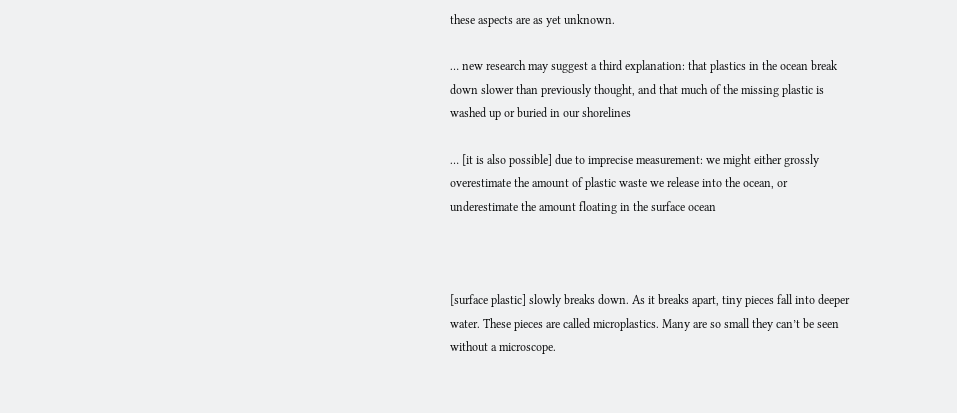these aspects are as yet unknown.

… new research may suggest a third explanation: that plastics in the ocean break down slower than previously thought, and that much of the missing plastic is washed up or buried in our shorelines

… [it is also possible] due to imprecise measurement: we might either grossly overestimate the amount of plastic waste we release into the ocean, or underestimate the amount floating in the surface ocean



[surface plastic] slowly breaks down. As it breaks apart, tiny pieces fall into deeper water. These pieces are called microplastics. Many are so small they can’t be seen without a microscope.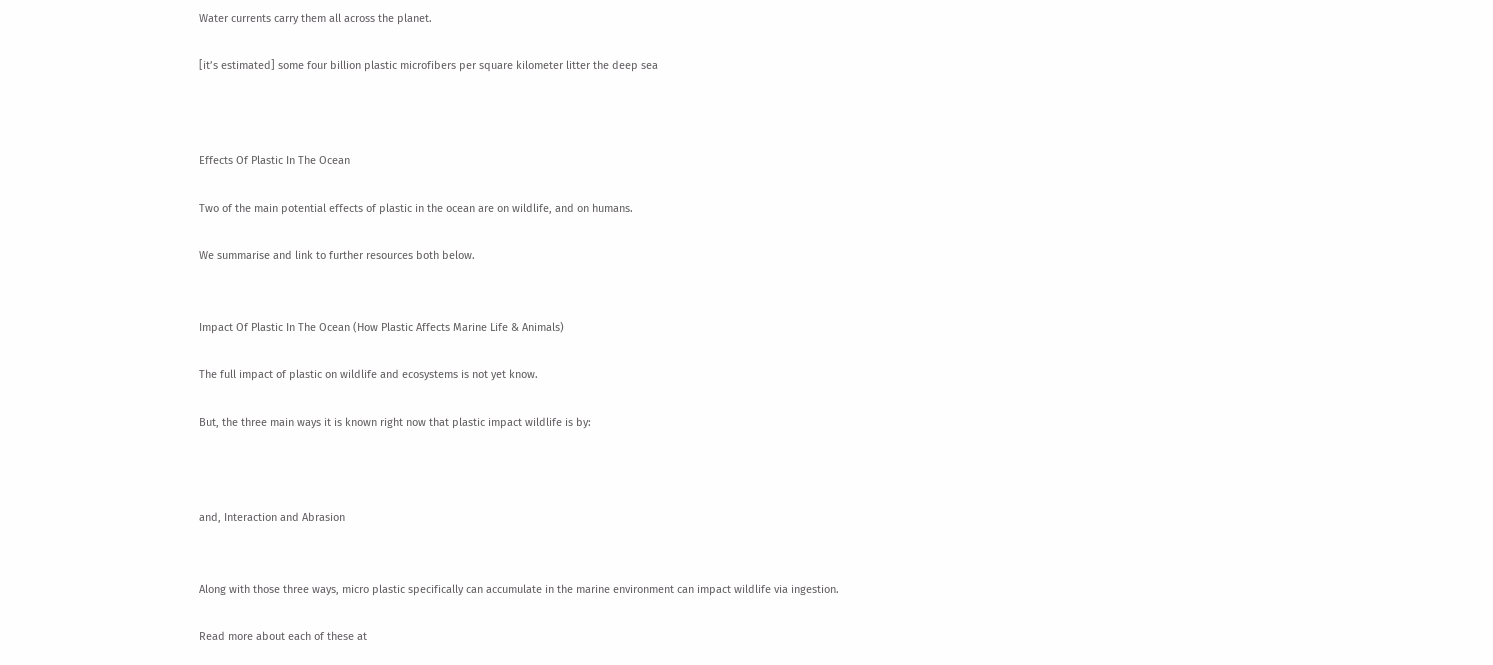Water currents carry them all across the planet.

[it’s estimated] some four billion plastic microfibers per square kilometer litter the deep sea



Effects Of Plastic In The Ocean

Two of the main potential effects of plastic in the ocean are on wildlife, and on humans.

We summarise and link to further resources both below.


Impact Of Plastic In The Ocean (How Plastic Affects Marine Life & Animals)

The full impact of plastic on wildlife and ecosystems is not yet know.

But, the three main ways it is known right now that plastic impact wildlife is by:



and, Interaction and Abrasion


Along with those three ways, micro plastic specifically can accumulate in the marine environment can impact wildlife via ingestion.

Read more about each of these at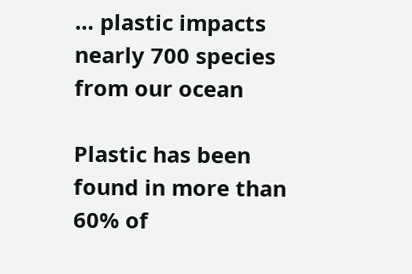… plastic impacts nearly 700 species from our ocean

Plastic has been found in more than 60% of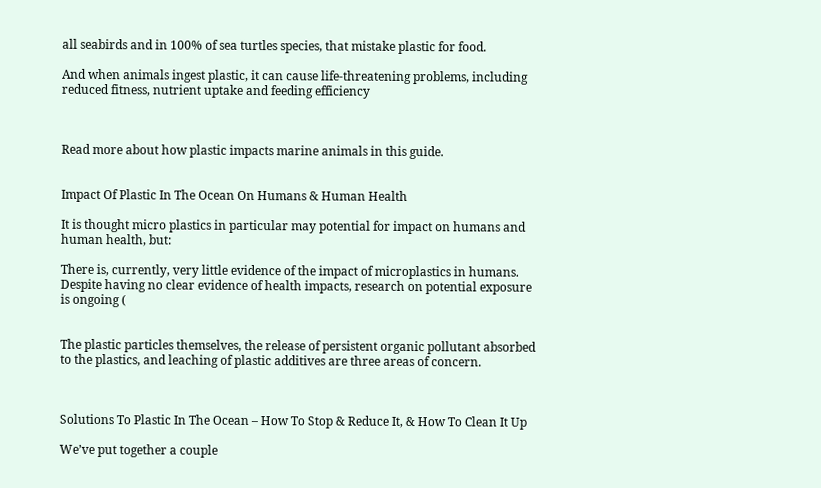all seabirds and in 100% of sea turtles species, that mistake plastic for food.

And when animals ingest plastic, it can cause life-threatening problems, including reduced fitness, nutrient uptake and feeding efficiency



Read more about how plastic impacts marine animals in this guide.


Impact Of Plastic In The Ocean On Humans & Human Health

It is thought micro plastics in particular may potential for impact on humans and human health, but:

There is, currently, very little evidence of the impact of microplastics in humans. Despite having no clear evidence of health impacts, research on potential exposure is ongoing (


The plastic particles themselves, the release of persistent organic pollutant absorbed to the plastics, and leaching of plastic additives are three areas of concern.



Solutions To Plastic In The Ocean – How To Stop & Reduce It, & How To Clean It Up

We’ve put together a couple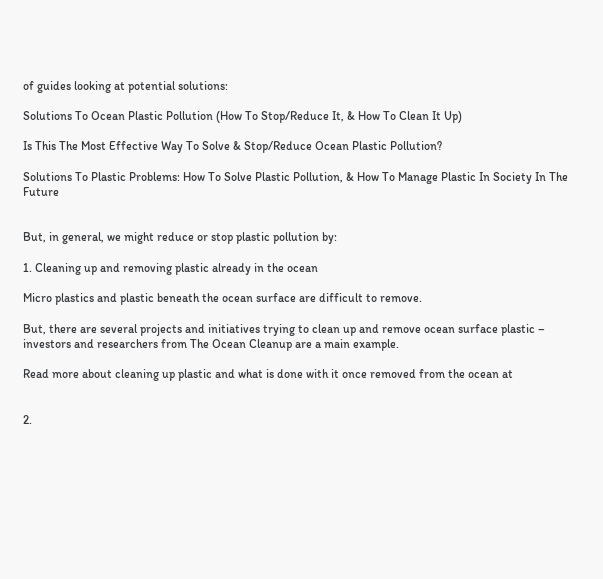of guides looking at potential solutions:

Solutions To Ocean Plastic Pollution (How To Stop/Reduce It, & How To Clean It Up)

Is This The Most Effective Way To Solve & Stop/Reduce Ocean Plastic Pollution?

Solutions To Plastic Problems: How To Solve Plastic Pollution, & How To Manage Plastic In Society In The Future


But, in general, we might reduce or stop plastic pollution by:

1. Cleaning up and removing plastic already in the ocean

Micro plastics and plastic beneath the ocean surface are difficult to remove.

But, there are several projects and initiatives trying to clean up and remove ocean surface plastic – investors and researchers from The Ocean Cleanup are a main example.

Read more about cleaning up plastic and what is done with it once removed from the ocean at


2.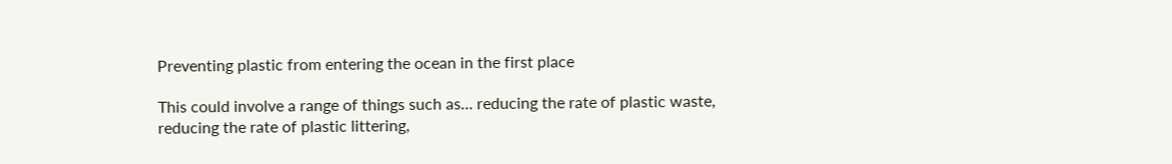Preventing plastic from entering the ocean in the first place

This could involve a range of things such as… reducing the rate of plastic waste, reducing the rate of plastic littering,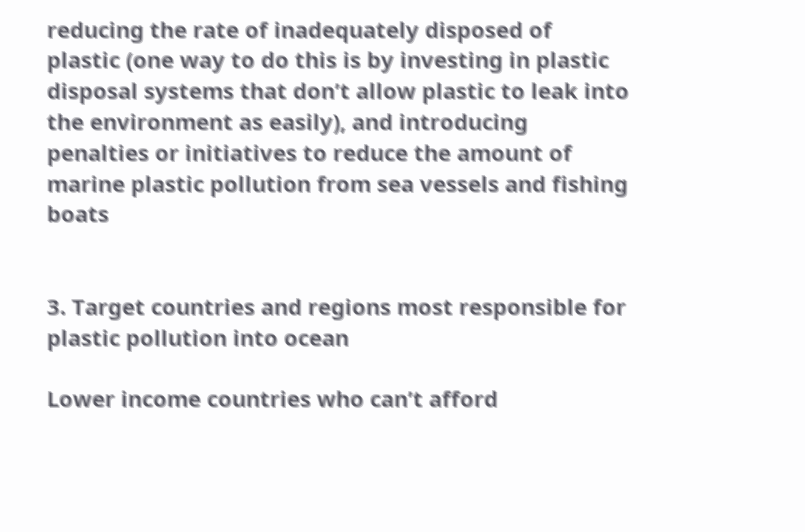reducing the rate of inadequately disposed of plastic (one way to do this is by investing in plastic disposal systems that don’t allow plastic to leak into the environment as easily), and introducing penalties or initiatives to reduce the amount of marine plastic pollution from sea vessels and fishing boats


3. Target countries and regions most responsible for plastic pollution into ocean

Lower income countries who can’t afford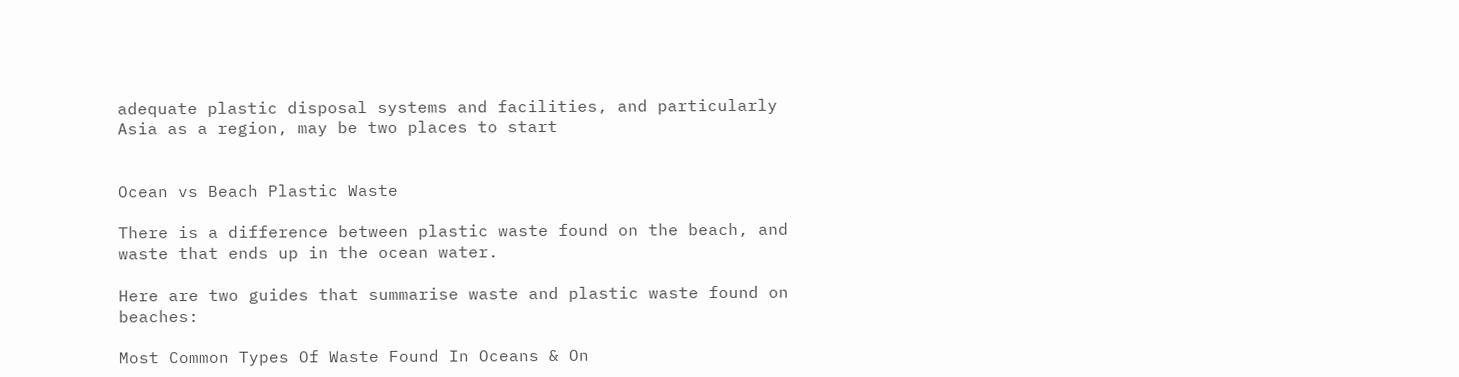adequate plastic disposal systems and facilities, and particularly Asia as a region, may be two places to start


Ocean vs Beach Plastic Waste

There is a difference between plastic waste found on the beach, and waste that ends up in the ocean water.

Here are two guides that summarise waste and plastic waste found on beaches:

Most Common Types Of Waste Found In Oceans & On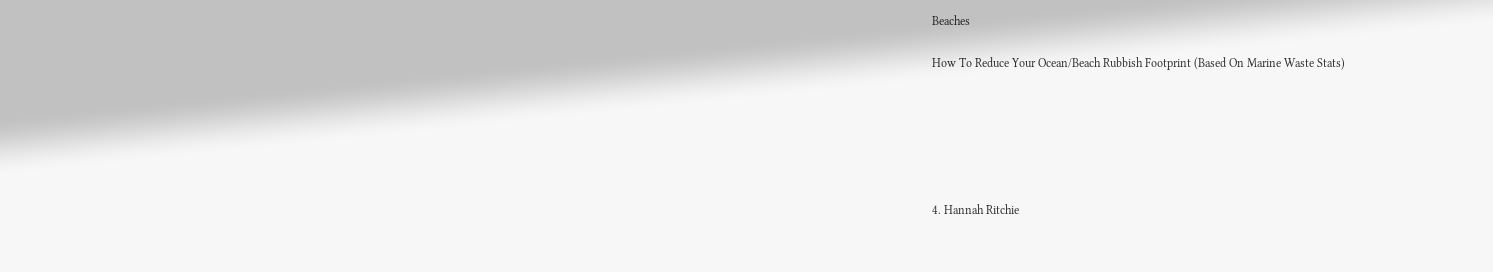Beaches

How To Reduce Your Ocean/Beach Rubbish Footprint (Based On Marine Waste Stats)






4. Hannah Ritchie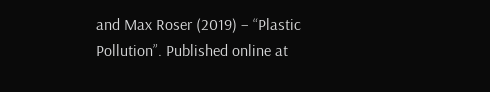and Max Roser (2019) – “Plastic Pollution”. Published online at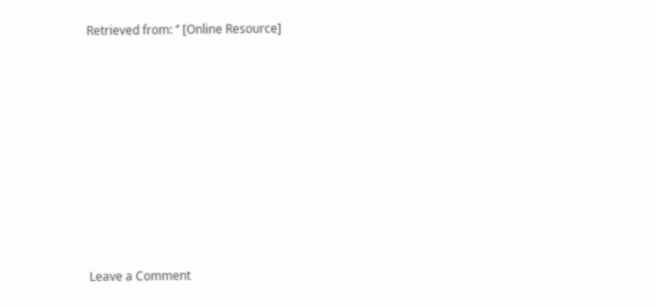Retrieved from: ‘’ [Online Resource]













Leave a Comment